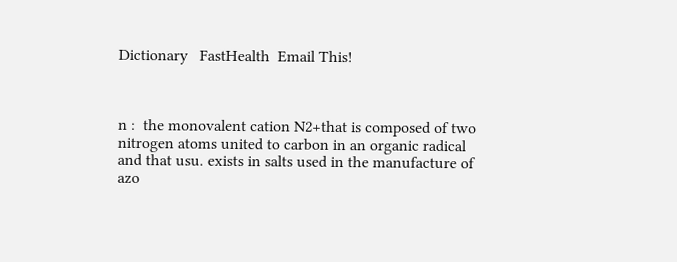Dictionary   FastHealth  Email This!



n :  the monovalent cation N2+that is composed of two nitrogen atoms united to carbon in an organic radical and that usu. exists in salts used in the manufacture of azo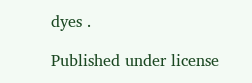dyes .

Published under license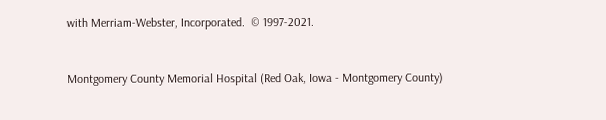with Merriam-Webster, Incorporated.  © 1997-2021.



Montgomery County Memorial Hospital (Red Oak, Iowa - Montgomery County)